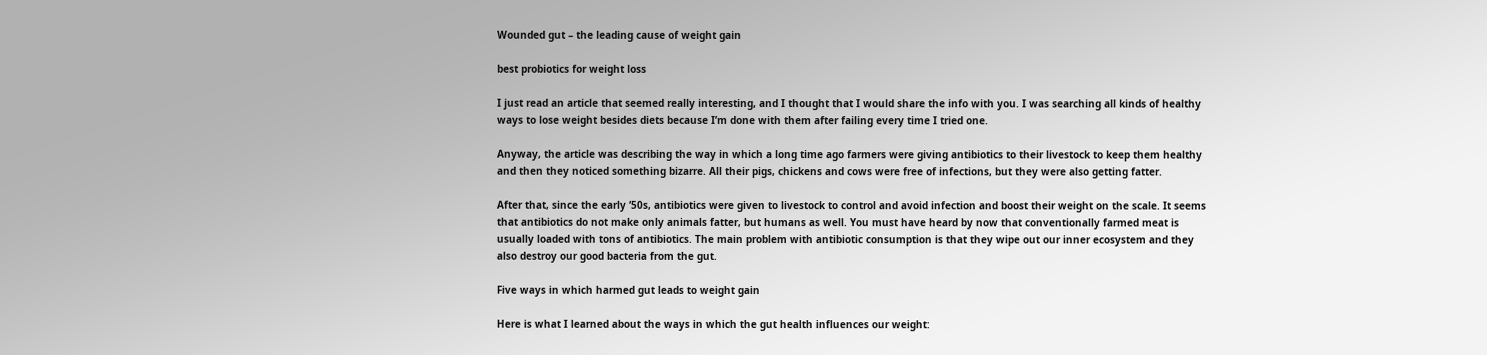Wounded gut – the leading cause of weight gain

best probiotics for weight loss

I just read an article that seemed really interesting, and I thought that I would share the info with you. I was searching all kinds of healthy ways to lose weight besides diets because I’m done with them after failing every time I tried one.

Anyway, the article was describing the way in which a long time ago farmers were giving antibiotics to their livestock to keep them healthy and then they noticed something bizarre. All their pigs, chickens and cows were free of infections, but they were also getting fatter.

After that, since the early ‘50s, antibiotics were given to livestock to control and avoid infection and boost their weight on the scale. It seems that antibiotics do not make only animals fatter, but humans as well. You must have heard by now that conventionally farmed meat is usually loaded with tons of antibiotics. The main problem with antibiotic consumption is that they wipe out our inner ecosystem and they also destroy our good bacteria from the gut.

Five ways in which harmed gut leads to weight gain

Here is what I learned about the ways in which the gut health influences our weight: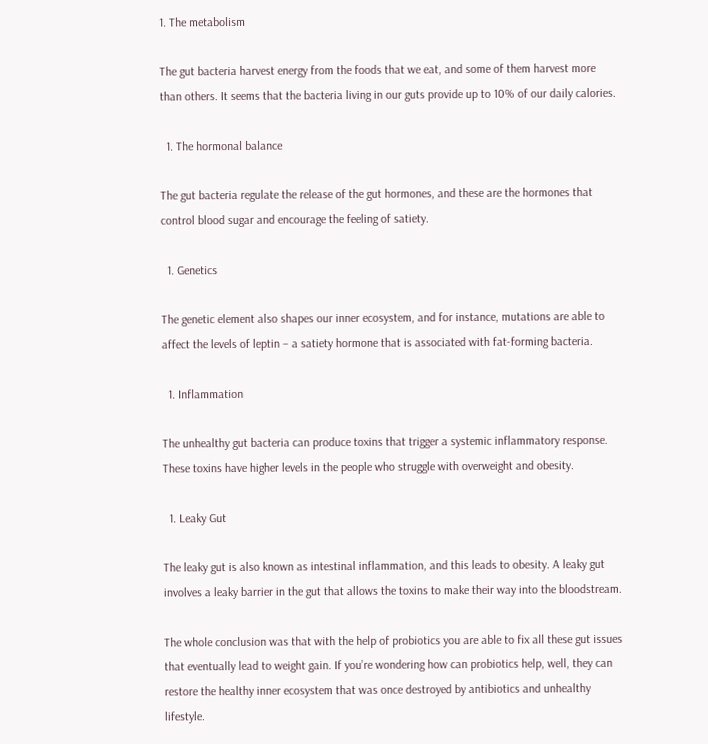1. The metabolism

The gut bacteria harvest energy from the foods that we eat, and some of them harvest more than others. It seems that the bacteria living in our guts provide up to 10% of our daily calories.

  1. The hormonal balance

The gut bacteria regulate the release of the gut hormones, and these are the hormones that control blood sugar and encourage the feeling of satiety.

  1. Genetics

The genetic element also shapes our inner ecosystem, and for instance, mutations are able to affect the levels of leptin – a satiety hormone that is associated with fat-forming bacteria.

  1. Inflammation

The unhealthy gut bacteria can produce toxins that trigger a systemic inflammatory response. These toxins have higher levels in the people who struggle with overweight and obesity.

  1. Leaky Gut

The leaky gut is also known as intestinal inflammation, and this leads to obesity. A leaky gut involves a leaky barrier in the gut that allows the toxins to make their way into the bloodstream.

The whole conclusion was that with the help of probiotics you are able to fix all these gut issues that eventually lead to weight gain. If you’re wondering how can probiotics help, well, they can restore the healthy inner ecosystem that was once destroyed by antibiotics and unhealthy lifestyle.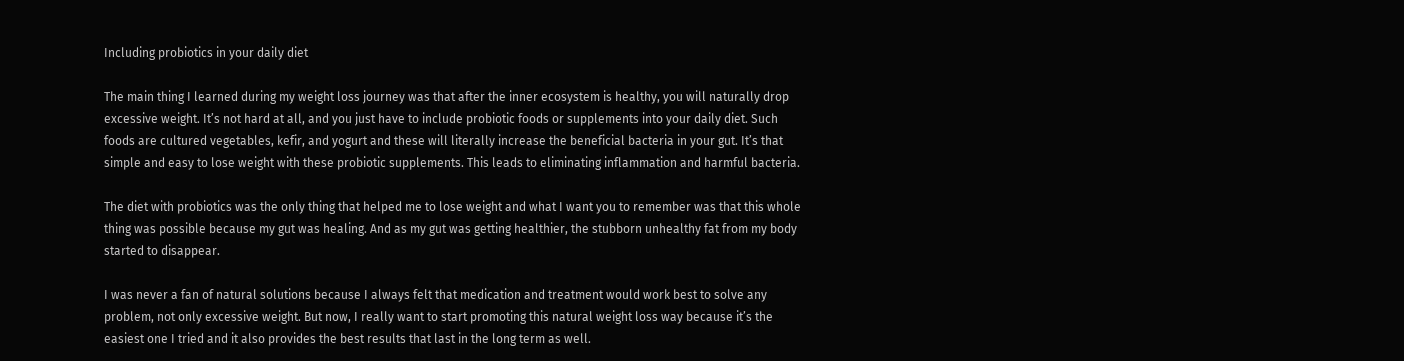Including probiotics in your daily diet

The main thing I learned during my weight loss journey was that after the inner ecosystem is healthy, you will naturally drop excessive weight. It’s not hard at all, and you just have to include probiotic foods or supplements into your daily diet. Such foods are cultured vegetables, kefir, and yogurt and these will literally increase the beneficial bacteria in your gut. It’s that simple and easy to lose weight with these probiotic supplements. This leads to eliminating inflammation and harmful bacteria.

The diet with probiotics was the only thing that helped me to lose weight and what I want you to remember was that this whole thing was possible because my gut was healing. And as my gut was getting healthier, the stubborn unhealthy fat from my body started to disappear.

I was never a fan of natural solutions because I always felt that medication and treatment would work best to solve any problem, not only excessive weight. But now, I really want to start promoting this natural weight loss way because it’s the easiest one I tried and it also provides the best results that last in the long term as well.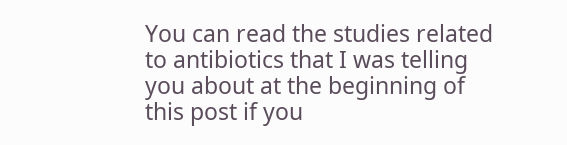You can read the studies related to antibiotics that I was telling you about at the beginning of this post if you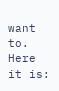want to. Here it is: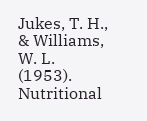Jukes, T. H., & Williams, W. L. (1953). Nutritional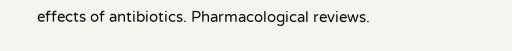effects of antibiotics. Pharmacological reviews.